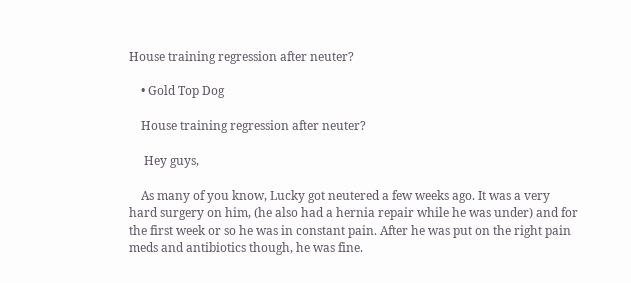House training regression after neuter?

    • Gold Top Dog

    House training regression after neuter?

     Hey guys,

    As many of you know, Lucky got neutered a few weeks ago. It was a very hard surgery on him, (he also had a hernia repair while he was under) and for the first week or so he was in constant pain. After he was put on the right pain meds and antibiotics though, he was fine.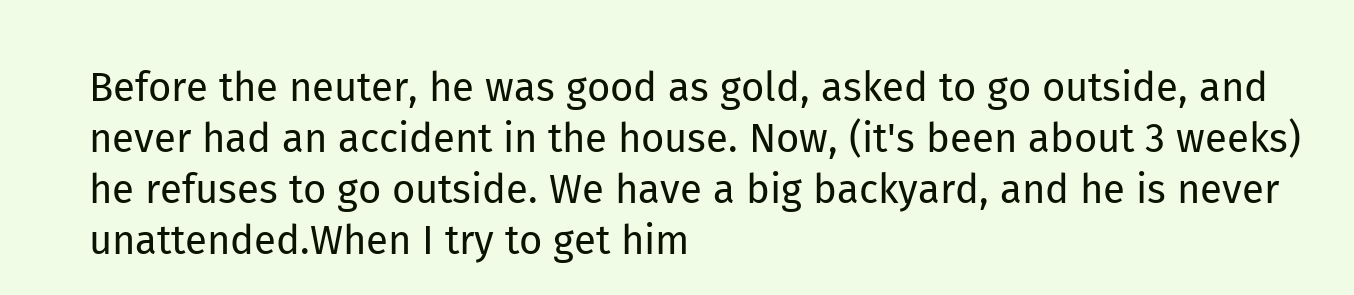Before the neuter, he was good as gold, asked to go outside, and never had an accident in the house. Now, (it's been about 3 weeks) he refuses to go outside. We have a big backyard, and he is never unattended.When I try to get him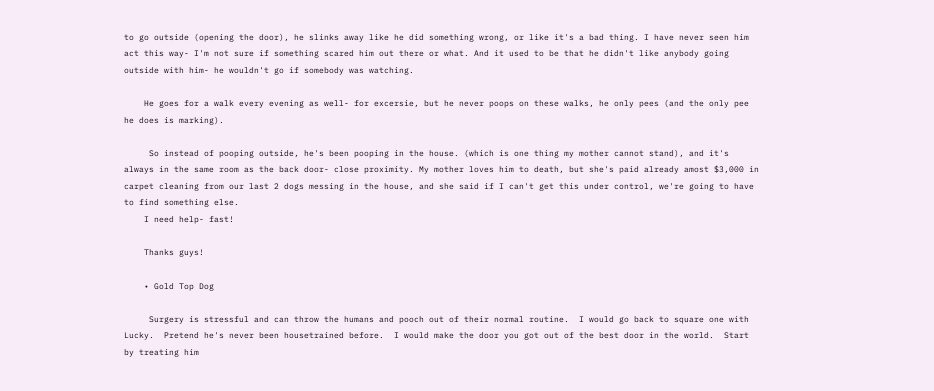to go outside (opening the door), he slinks away like he did something wrong, or like it's a bad thing. I have never seen him act this way- I'm not sure if something scared him out there or what. And it used to be that he didn't like anybody going outside with him- he wouldn't go if somebody was watching.

    He goes for a walk every evening as well- for excersie, but he never poops on these walks, he only pees (and the only pee he does is marking).

     So instead of pooping outside, he's been pooping in the house. (which is one thing my mother cannot stand), and it's always in the same room as the back door- close proximity. My mother loves him to death, but she's paid already amost $3,000 in carpet cleaning from our last 2 dogs messing in the house, and she said if I can't get this under control, we're going to have to find something else.
    I need help- fast!

    Thanks guys!

    • Gold Top Dog

     Surgery is stressful and can throw the humans and pooch out of their normal routine.  I would go back to square one with Lucky.  Pretend he's never been housetrained before.  I would make the door you got out of the best door in the world.  Start by treating him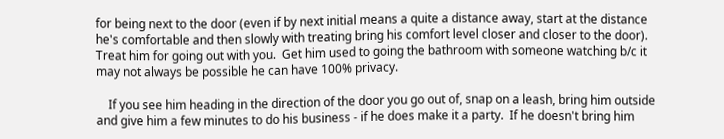for being next to the door (even if by next initial means a quite a distance away, start at the distance he's comfortable and then slowly with treating bring his comfort level closer and closer to the door).  Treat him for going out with you.  Get him used to going the bathroom with someone watching b/c it may not always be possible he can have 100% privacy.

    If you see him heading in the direction of the door you go out of, snap on a leash, bring him outside and give him a few minutes to do his business - if he does make it a party.  If he doesn't bring him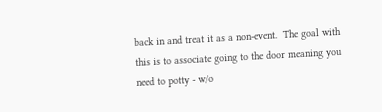back in and treat it as a non-event.  The goal with this is to associate going to the door meaning you need to potty - w/o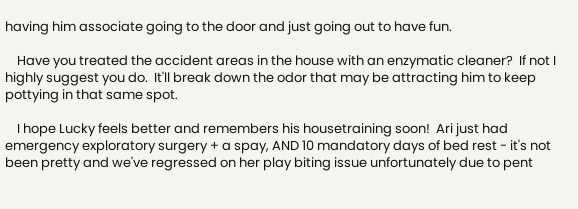having him associate going to the door and just going out to have fun.

    Have you treated the accident areas in the house with an enzymatic cleaner?  If not I highly suggest you do.  It'll break down the odor that may be attracting him to keep pottying in that same spot.

    I hope Lucky feels better and remembers his housetraining soon!  Ari just had emergency exploratory surgery + a spay, AND 10 mandatory days of bed rest - it's not been pretty and we've regressed on her play biting issue unfortunately due to pent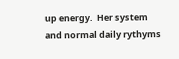up energy.  Her system and normal daily rythyms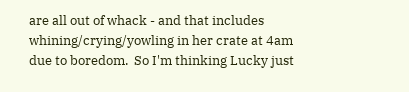are all out of whack - and that includes whining/crying/yowling in her crate at 4am due to boredom.  So I'm thinking Lucky just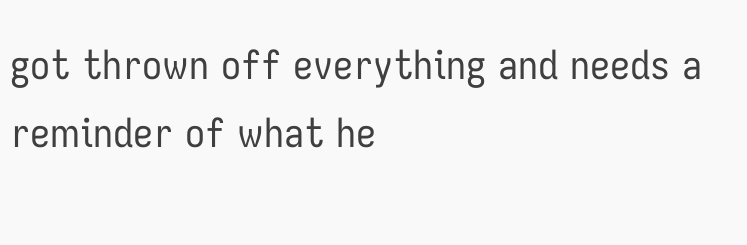got thrown off everything and needs a reminder of what he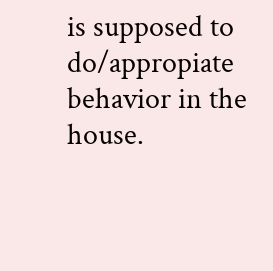is supposed to do/appropiate behavior in the house.